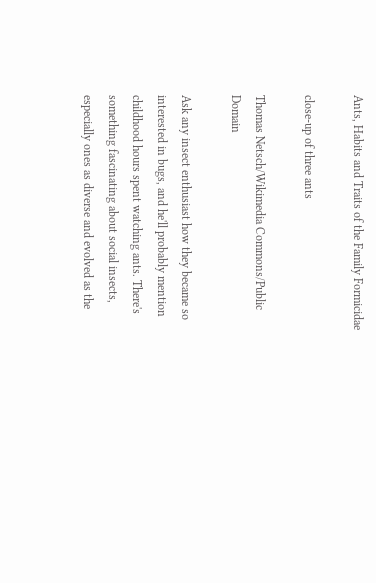Ants, Habits and Traits of the Family Formicidae

close-up of three ants

Thomas Netsch/Wikimedia Commons/Public Domain

Ask any insect enthusiast how they became so interested in bugs, and he'll probably mention childhood hours spent watching ants. There's something fascinating about social insects, especially ones as diverse and evolved as the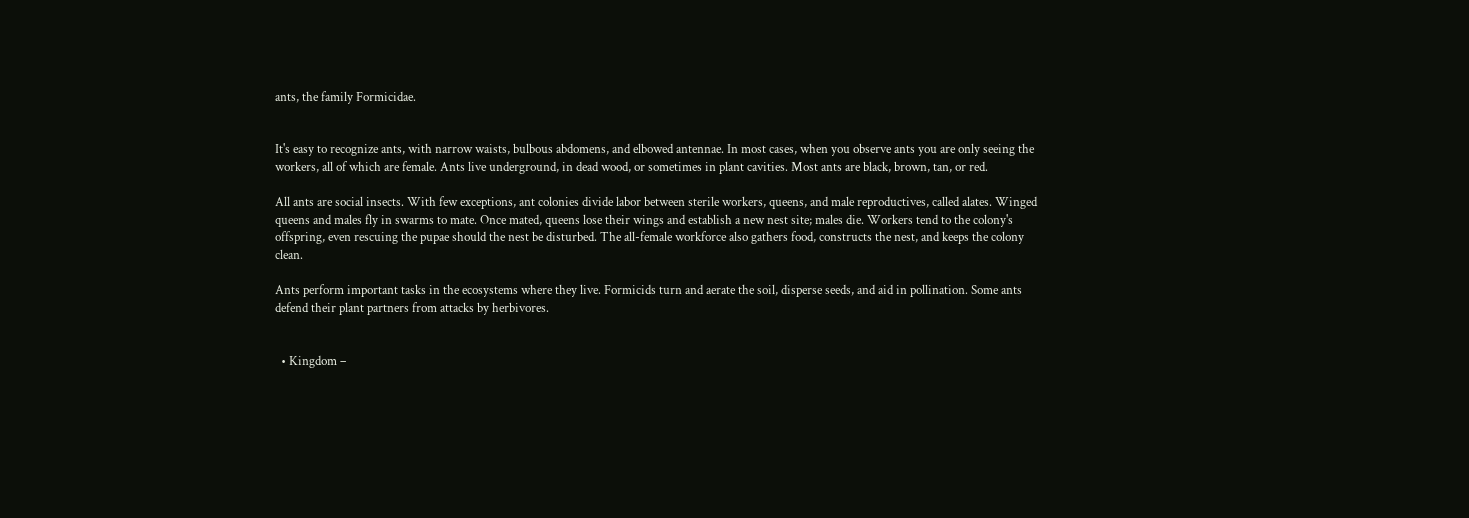ants, the family Formicidae.


It's easy to recognize ants, with narrow waists, bulbous abdomens, and elbowed antennae. In most cases, when you observe ants you are only seeing the workers, all of which are female. Ants live underground, in dead wood, or sometimes in plant cavities. Most ants are black, brown, tan, or red.

All ants are social insects. With few exceptions, ant colonies divide labor between sterile workers, queens, and male reproductives, called alates. Winged queens and males fly in swarms to mate. Once mated, queens lose their wings and establish a new nest site; males die. Workers tend to the colony's offspring, even rescuing the pupae should the nest be disturbed. The all-female workforce also gathers food, constructs the nest, and keeps the colony clean.

Ants perform important tasks in the ecosystems where they live. Formicids turn and aerate the soil, disperse seeds, and aid in pollination. Some ants defend their plant partners from attacks by herbivores.


  • Kingdom –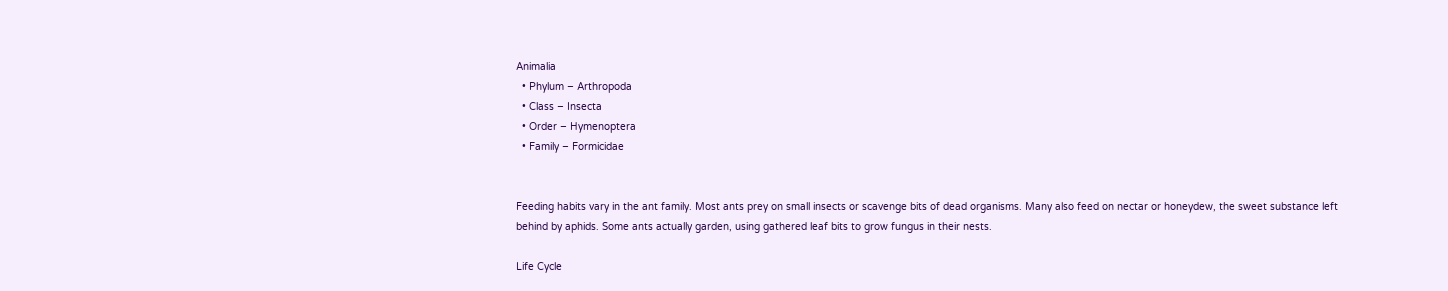Animalia
  • Phylum – Arthropoda
  • Class – Insecta
  • Order – Hymenoptera
  • Family – Formicidae


Feeding habits vary in the ant family. Most ants prey on small insects or scavenge bits of dead organisms. Many also feed on nectar or honeydew, the sweet substance left behind by aphids. Some ants actually garden, using gathered leaf bits to grow fungus in their nests.

Life Cycle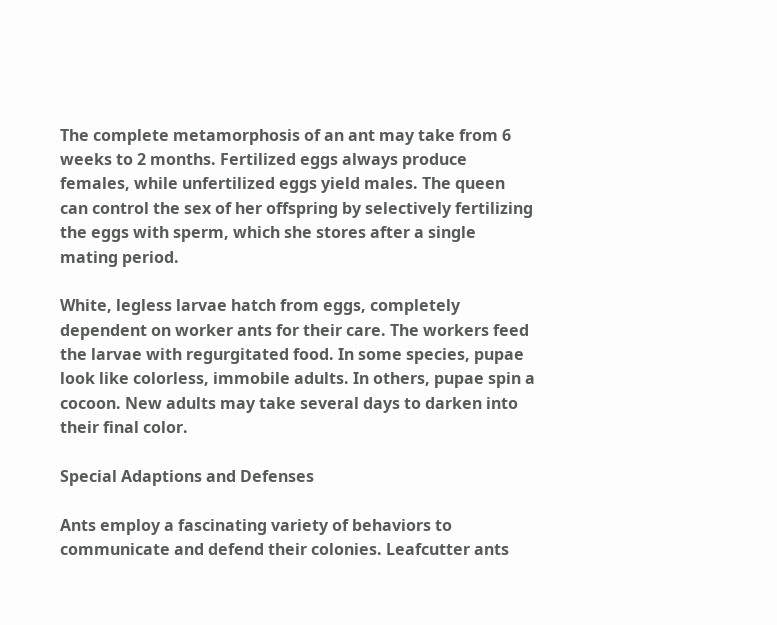The complete metamorphosis of an ant may take from 6 weeks to 2 months. Fertilized eggs always produce females, while unfertilized eggs yield males. The queen can control the sex of her offspring by selectively fertilizing the eggs with sperm, which she stores after a single mating period.

White, legless larvae hatch from eggs, completely dependent on worker ants for their care. The workers feed the larvae with regurgitated food. In some species, pupae look like colorless, immobile adults. In others, pupae spin a cocoon. New adults may take several days to darken into their final color.

Special Adaptions and Defenses

Ants employ a fascinating variety of behaviors to communicate and defend their colonies. Leafcutter ants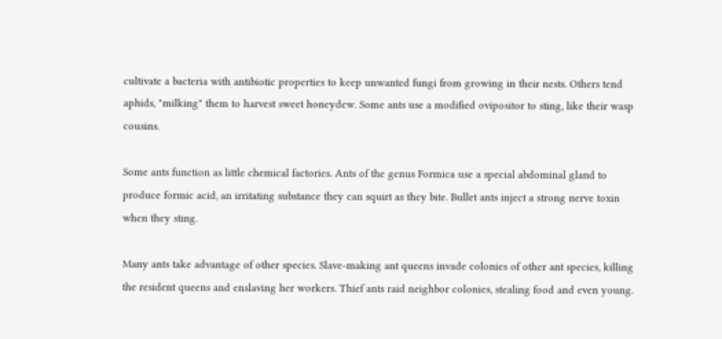cultivate a bacteria with antibiotic properties to keep unwanted fungi from growing in their nests. Others tend aphids, "milking" them to harvest sweet honeydew. Some ants use a modified ovipositor to sting, like their wasp cousins.

Some ants function as little chemical factories. Ants of the genus Formica use a special abdominal gland to produce formic acid, an irritating substance they can squirt as they bite. Bullet ants inject a strong nerve toxin when they sting.

Many ants take advantage of other species. Slave-making ant queens invade colonies of other ant species, killing the resident queens and enslaving her workers. Thief ants raid neighbor colonies, stealing food and even young.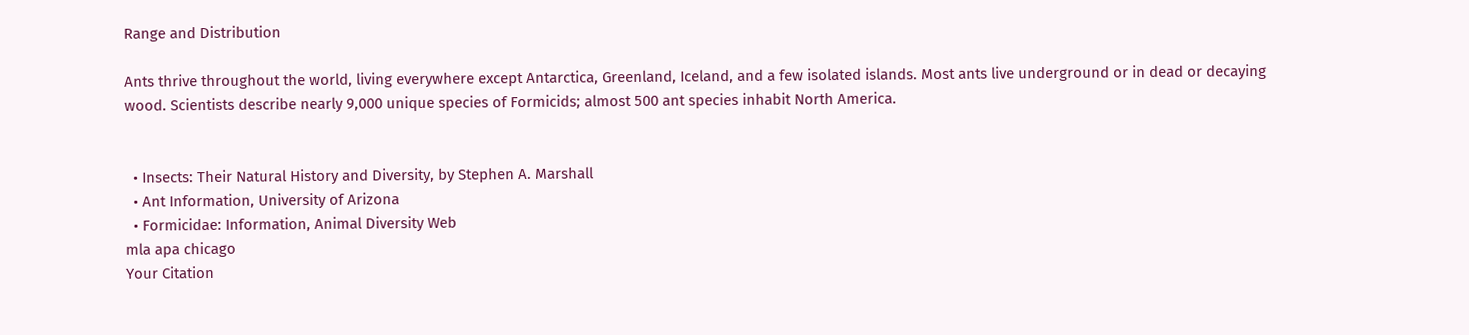Range and Distribution

Ants thrive throughout the world, living everywhere except Antarctica, Greenland, Iceland, and a few isolated islands. Most ants live underground or in dead or decaying wood. Scientists describe nearly 9,000 unique species of Formicids; almost 500 ant species inhabit North America.


  • Insects: Their Natural History and Diversity, by Stephen A. Marshall
  • Ant Information, University of Arizona
  • Formicidae: Information, Animal Diversity Web
mla apa chicago
Your Citation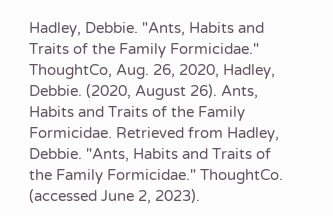Hadley, Debbie. "Ants, Habits and Traits of the Family Formicidae." ThoughtCo, Aug. 26, 2020, Hadley, Debbie. (2020, August 26). Ants, Habits and Traits of the Family Formicidae. Retrieved from Hadley, Debbie. "Ants, Habits and Traits of the Family Formicidae." ThoughtCo. (accessed June 2, 2023).